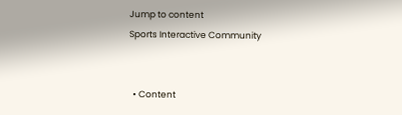Jump to content
Sports Interactive Community


  • Content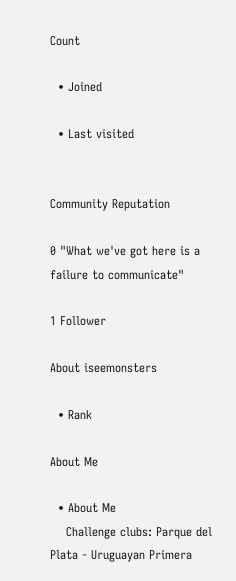Count

  • Joined

  • Last visited


Community Reputation

0 "What we've got here is a failure to communicate"

1 Follower

About iseemonsters

  • Rank

About Me

  • About Me
    Challenge clubs: Parque del Plata - Uruguayan Primera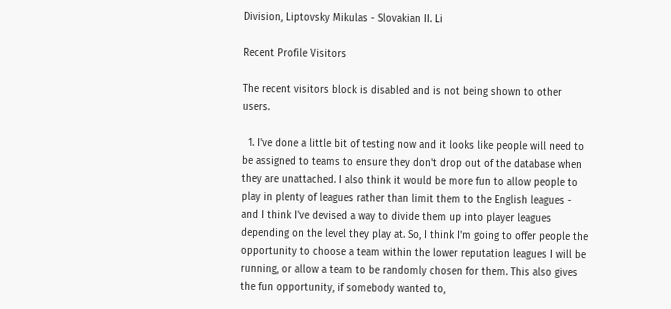Division, Liptovsky Mikulas - Slovakian II. Li

Recent Profile Visitors

The recent visitors block is disabled and is not being shown to other users.

  1. I've done a little bit of testing now and it looks like people will need to be assigned to teams to ensure they don't drop out of the database when they are unattached. I also think it would be more fun to allow people to play in plenty of leagues rather than limit them to the English leagues - and I think I've devised a way to divide them up into player leagues depending on the level they play at. So, I think I'm going to offer people the opportunity to choose a team within the lower reputation leagues I will be running, or allow a team to be randomly chosen for them. This also gives the fun opportunity, if somebody wanted to,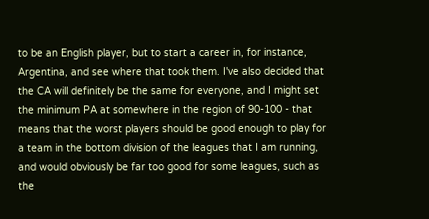to be an English player, but to start a career in, for instance, Argentina, and see where that took them. I've also decided that the CA will definitely be the same for everyone, and I might set the minimum PA at somewhere in the region of 90-100 - that means that the worst players should be good enough to play for a team in the bottom division of the leagues that I am running, and would obviously be far too good for some leagues, such as the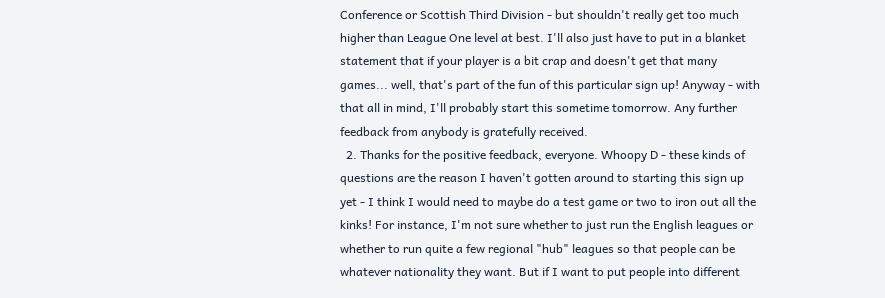Conference or Scottish Third Division - but shouldn't really get too much higher than League One level at best. I'll also just have to put in a blanket statement that if your player is a bit crap and doesn't get that many games... well, that's part of the fun of this particular sign up! Anyway - with that all in mind, I'll probably start this sometime tomorrow. Any further feedback from anybody is gratefully received.
  2. Thanks for the positive feedback, everyone. Whoopy D - these kinds of questions are the reason I haven't gotten around to starting this sign up yet - I think I would need to maybe do a test game or two to iron out all the kinks! For instance, I'm not sure whether to just run the English leagues or whether to run quite a few regional "hub" leagues so that people can be whatever nationality they want. But if I want to put people into different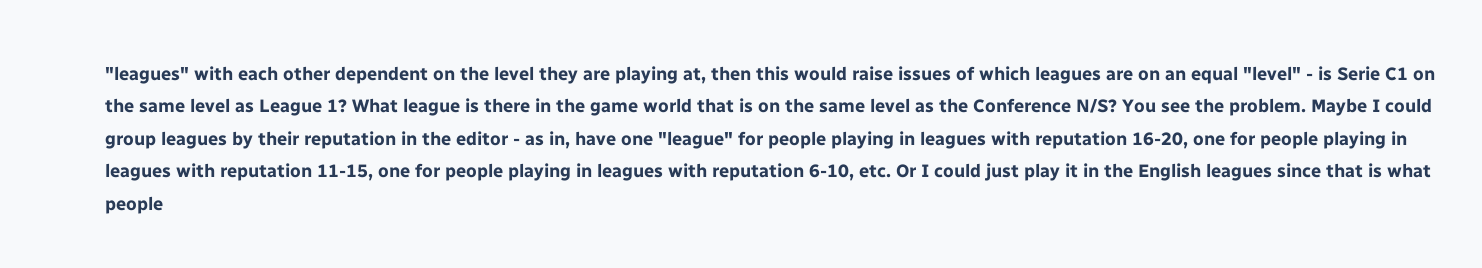"leagues" with each other dependent on the level they are playing at, then this would raise issues of which leagues are on an equal "level" - is Serie C1 on the same level as League 1? What league is there in the game world that is on the same level as the Conference N/S? You see the problem. Maybe I could group leagues by their reputation in the editor - as in, have one "league" for people playing in leagues with reputation 16-20, one for people playing in leagues with reputation 11-15, one for people playing in leagues with reputation 6-10, etc. Or I could just play it in the English leagues since that is what people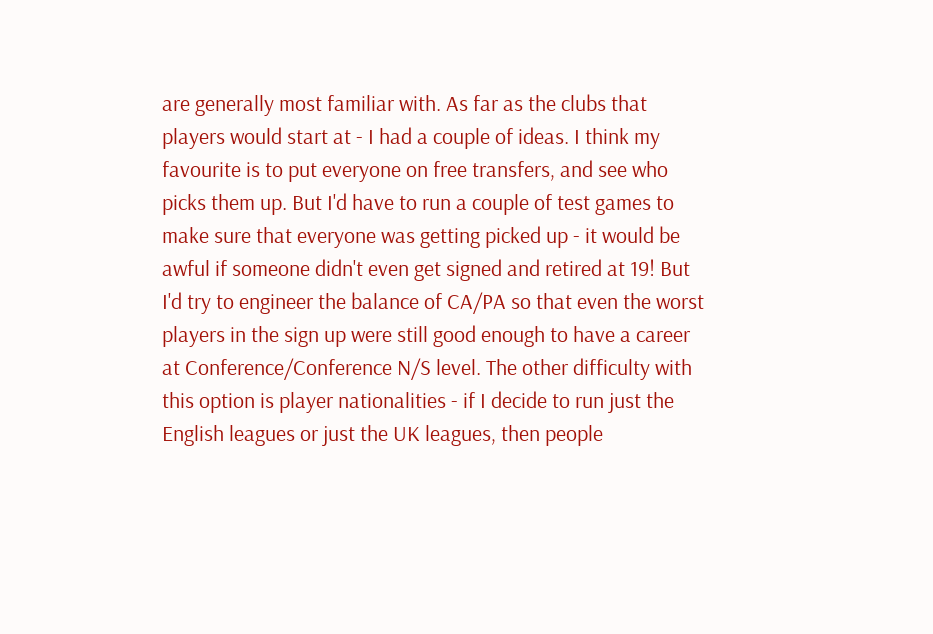are generally most familiar with. As far as the clubs that players would start at - I had a couple of ideas. I think my favourite is to put everyone on free transfers, and see who picks them up. But I'd have to run a couple of test games to make sure that everyone was getting picked up - it would be awful if someone didn't even get signed and retired at 19! But I'd try to engineer the balance of CA/PA so that even the worst players in the sign up were still good enough to have a career at Conference/Conference N/S level. The other difficulty with this option is player nationalities - if I decide to run just the English leagues or just the UK leagues, then people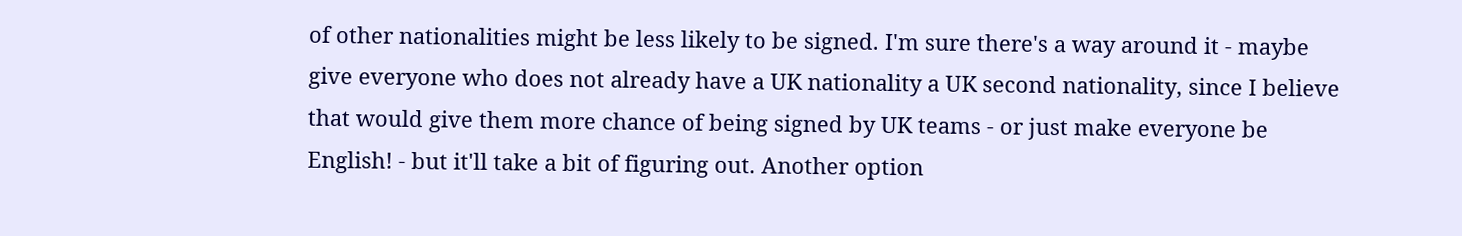of other nationalities might be less likely to be signed. I'm sure there's a way around it - maybe give everyone who does not already have a UK nationality a UK second nationality, since I believe that would give them more chance of being signed by UK teams - or just make everyone be English! - but it'll take a bit of figuring out. Another option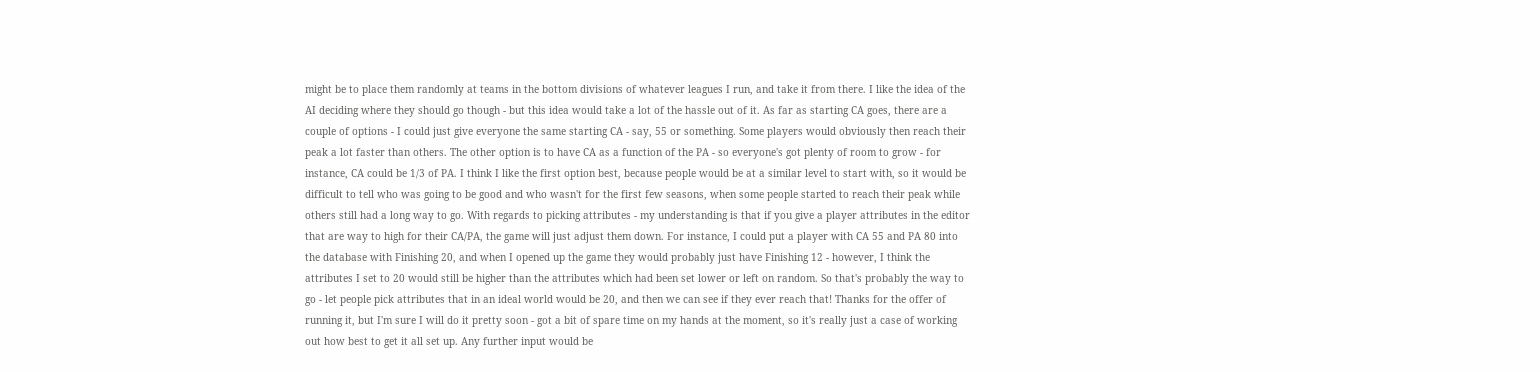might be to place them randomly at teams in the bottom divisions of whatever leagues I run, and take it from there. I like the idea of the AI deciding where they should go though - but this idea would take a lot of the hassle out of it. As far as starting CA goes, there are a couple of options - I could just give everyone the same starting CA - say, 55 or something. Some players would obviously then reach their peak a lot faster than others. The other option is to have CA as a function of the PA - so everyone's got plenty of room to grow - for instance, CA could be 1/3 of PA. I think I like the first option best, because people would be at a similar level to start with, so it would be difficult to tell who was going to be good and who wasn't for the first few seasons, when some people started to reach their peak while others still had a long way to go. With regards to picking attributes - my understanding is that if you give a player attributes in the editor that are way to high for their CA/PA, the game will just adjust them down. For instance, I could put a player with CA 55 and PA 80 into the database with Finishing 20, and when I opened up the game they would probably just have Finishing 12 - however, I think the attributes I set to 20 would still be higher than the attributes which had been set lower or left on random. So that's probably the way to go - let people pick attributes that in an ideal world would be 20, and then we can see if they ever reach that! Thanks for the offer of running it, but I'm sure I will do it pretty soon - got a bit of spare time on my hands at the moment, so it's really just a case of working out how best to get it all set up. Any further input would be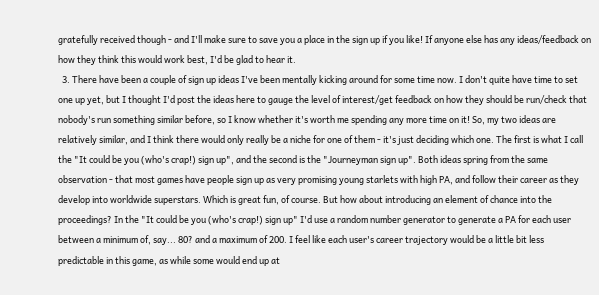gratefully received though - and I'll make sure to save you a place in the sign up if you like! If anyone else has any ideas/feedback on how they think this would work best, I'd be glad to hear it.
  3. There have been a couple of sign up ideas I've been mentally kicking around for some time now. I don't quite have time to set one up yet, but I thought I'd post the ideas here to gauge the level of interest/get feedback on how they should be run/check that nobody's run something similar before, so I know whether it's worth me spending any more time on it! So, my two ideas are relatively similar, and I think there would only really be a niche for one of them - it's just deciding which one. The first is what I call the "It could be you (who's crap!) sign up", and the second is the "Journeyman sign up". Both ideas spring from the same observation - that most games have people sign up as very promising young starlets with high PA, and follow their career as they develop into worldwide superstars. Which is great fun, of course. But how about introducing an element of chance into the proceedings? In the "It could be you (who's crap!) sign up" I'd use a random number generator to generate a PA for each user between a minimum of, say... 80? and a maximum of 200. I feel like each user's career trajectory would be a little bit less predictable in this game, as while some would end up at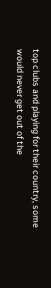top clubs and playing for their country, some would never get out of the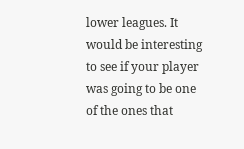lower leagues. It would be interesting to see if your player was going to be one of the ones that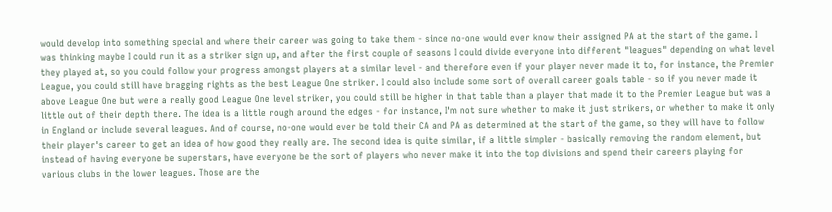would develop into something special and where their career was going to take them - since no-one would ever know their assigned PA at the start of the game. I was thinking maybe I could run it as a striker sign up, and after the first couple of seasons I could divide everyone into different "leagues" depending on what level they played at, so you could follow your progress amongst players at a similar level - and therefore even if your player never made it to, for instance, the Premier League, you could still have bragging rights as the best League One striker. I could also include some sort of overall career goals table - so if you never made it above League One but were a really good League One level striker, you could still be higher in that table than a player that made it to the Premier League but was a little out of their depth there. The idea is a little rough around the edges - for instance, I'm not sure whether to make it just strikers, or whether to make it only in England or include several leagues. And of course, no-one would ever be told their CA and PA as determined at the start of the game, so they will have to follow their player's career to get an idea of how good they really are. The second idea is quite similar, if a little simpler - basically removing the random element, but instead of having everyone be superstars, have everyone be the sort of players who never make it into the top divisions and spend their careers playing for various clubs in the lower leagues. Those are the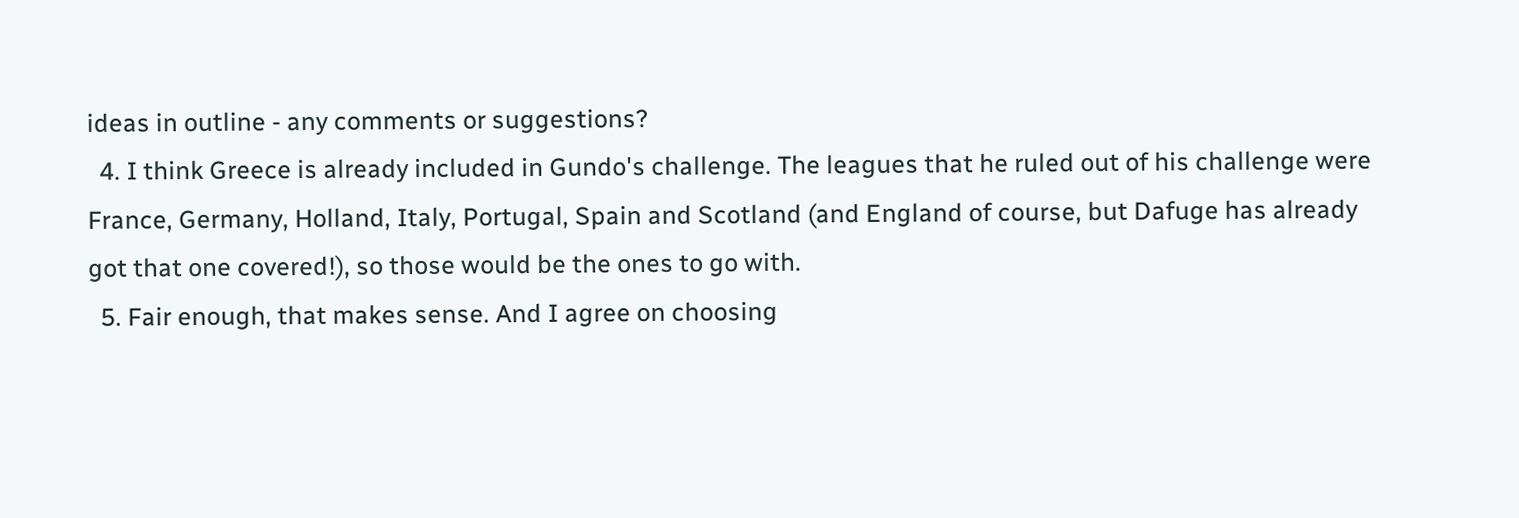ideas in outline - any comments or suggestions?
  4. I think Greece is already included in Gundo's challenge. The leagues that he ruled out of his challenge were France, Germany, Holland, Italy, Portugal, Spain and Scotland (and England of course, but Dafuge has already got that one covered!), so those would be the ones to go with.
  5. Fair enough, that makes sense. And I agree on choosing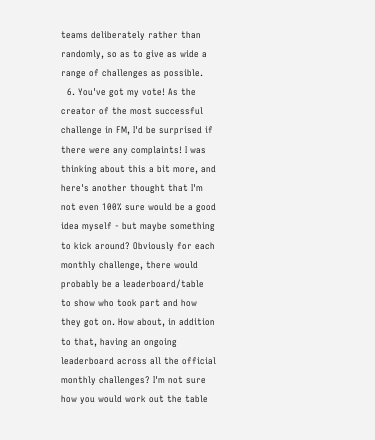teams deliberately rather than randomly, so as to give as wide a range of challenges as possible.
  6. You've got my vote! As the creator of the most successful challenge in FM, I'd be surprised if there were any complaints! I was thinking about this a bit more, and here's another thought that I'm not even 100% sure would be a good idea myself - but maybe something to kick around? Obviously for each monthly challenge, there would probably be a leaderboard/table to show who took part and how they got on. How about, in addition to that, having an ongoing leaderboard across all the official monthly challenges? I'm not sure how you would work out the table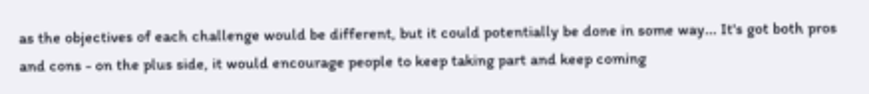as the objectives of each challenge would be different, but it could potentially be done in some way... It's got both pros and cons - on the plus side, it would encourage people to keep taking part and keep coming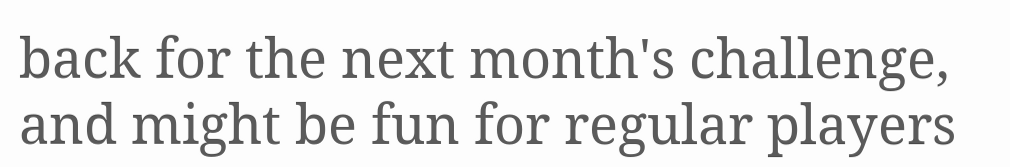back for the next month's challenge, and might be fun for regular players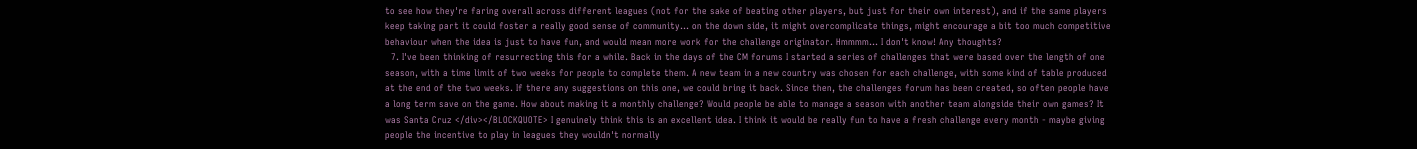to see how they're faring overall across different leagues (not for the sake of beating other players, but just for their own interest), and if the same players keep taking part it could foster a really good sense of community... on the down side, it might overcomplicate things, might encourage a bit too much competitive behaviour when the idea is just to have fun, and would mean more work for the challenge originator. Hmmmm... I don't know! Any thoughts?
  7. I've been thinking of resurrecting this for a while. Back in the days of the CM forums I started a series of challenges that were based over the length of one season, with a time limit of two weeks for people to complete them. A new team in a new country was chosen for each challenge, with some kind of table produced at the end of the two weeks. If there any suggestions on this one, we could bring it back. Since then, the challenges forum has been created, so often people have a long term save on the game. How about making it a monthly challenge? Would people be able to manage a season with another team alongside their own games? It was Santa Cruz </div></BLOCKQUOTE> I genuinely think this is an excellent idea. I think it would be really fun to have a fresh challenge every month - maybe giving people the incentive to play in leagues they wouldn't normally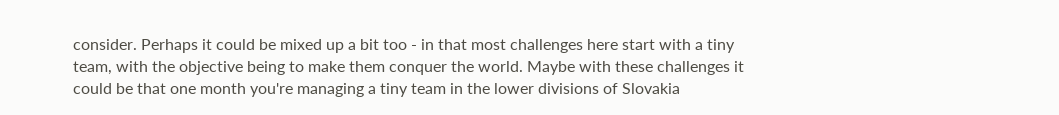consider. Perhaps it could be mixed up a bit too - in that most challenges here start with a tiny team, with the objective being to make them conquer the world. Maybe with these challenges it could be that one month you're managing a tiny team in the lower divisions of Slovakia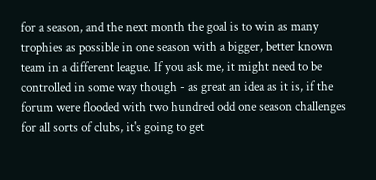for a season, and the next month the goal is to win as many trophies as possible in one season with a bigger, better known team in a different league. If you ask me, it might need to be controlled in some way though - as great an idea as it is, if the forum were flooded with two hundred odd one season challenges for all sorts of clubs, it's going to get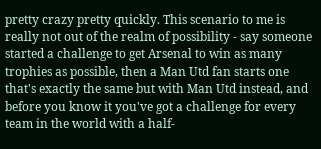pretty crazy pretty quickly. This scenario to me is really not out of the realm of possibility - say someone started a challenge to get Arsenal to win as many trophies as possible, then a Man Utd fan starts one that's exactly the same but with Man Utd instead, and before you know it you've got a challenge for every team in the world with a half-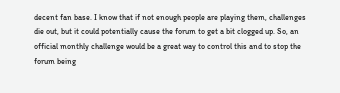decent fan base. I know that if not enough people are playing them, challenges die out, but it could potentially cause the forum to get a bit clogged up. So, an official monthly challenge would be a great way to control this and to stop the forum being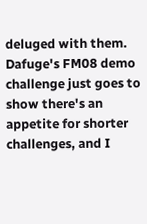deluged with them. Dafuge's FM08 demo challenge just goes to show there's an appetite for shorter challenges, and I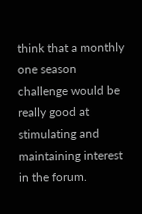think that a monthly one season challenge would be really good at stimulating and maintaining interest in the forum.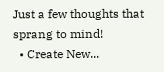Just a few thoughts that sprang to mind!
  • Create New...